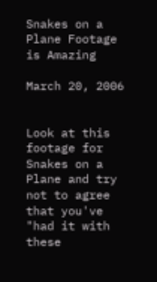Snakes on a Plane Footage is Amazing

March 20, 2006


Look at this footage for Snakes on a Plane and try not to agree that you've "had it with these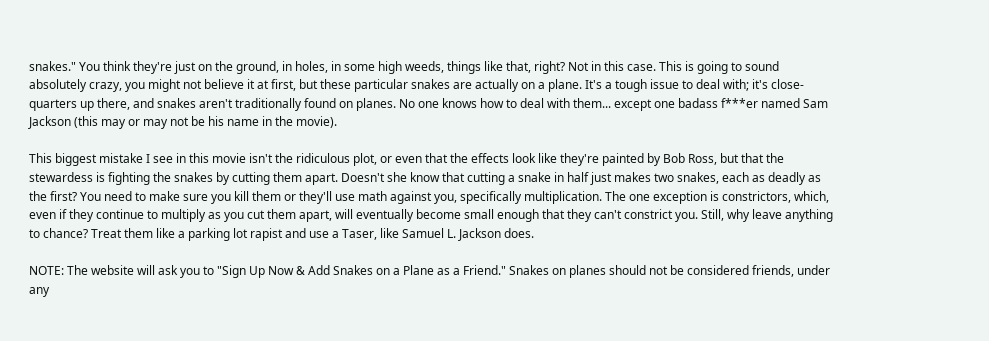snakes." You think they're just on the ground, in holes, in some high weeds, things like that, right? Not in this case. This is going to sound absolutely crazy, you might not believe it at first, but these particular snakes are actually on a plane. It's a tough issue to deal with; it's close-quarters up there, and snakes aren't traditionally found on planes. No one knows how to deal with them... except one badass f***er named Sam Jackson (this may or may not be his name in the movie).

This biggest mistake I see in this movie isn't the ridiculous plot, or even that the effects look like they're painted by Bob Ross, but that the stewardess is fighting the snakes by cutting them apart. Doesn't she know that cutting a snake in half just makes two snakes, each as deadly as the first? You need to make sure you kill them or they'll use math against you, specifically multiplication. The one exception is constrictors, which, even if they continue to multiply as you cut them apart, will eventually become small enough that they can't constrict you. Still, why leave anything to chance? Treat them like a parking lot rapist and use a Taser, like Samuel L. Jackson does.

NOTE: The website will ask you to "Sign Up Now & Add Snakes on a Plane as a Friend." Snakes on planes should not be considered friends, under any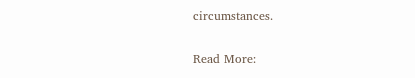circumstances.


Read More: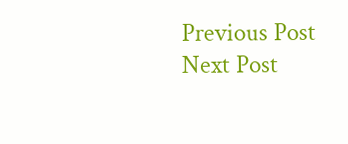Previous Post
Next Post